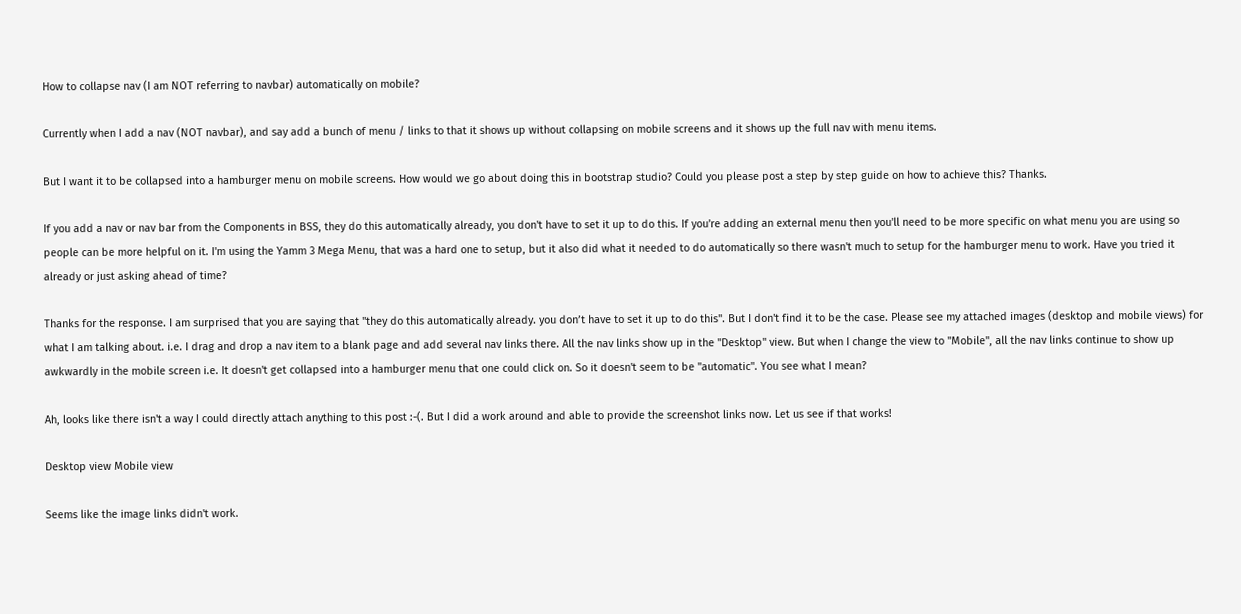How to collapse nav (I am NOT referring to navbar) automatically on mobile?

Currently when I add a nav (NOT navbar), and say add a bunch of menu / links to that it shows up without collapsing on mobile screens and it shows up the full nav with menu items.

But I want it to be collapsed into a hamburger menu on mobile screens. How would we go about doing this in bootstrap studio? Could you please post a step by step guide on how to achieve this? Thanks.

If you add a nav or nav bar from the Components in BSS, they do this automatically already, you don't have to set it up to do this. If you're adding an external menu then you'll need to be more specific on what menu you are using so people can be more helpful on it. I'm using the Yamm 3 Mega Menu, that was a hard one to setup, but it also did what it needed to do automatically so there wasn't much to setup for the hamburger menu to work. Have you tried it already or just asking ahead of time?

Thanks for the response. I am surprised that you are saying that "they do this automatically already. you don’t have to set it up to do this". But I don't find it to be the case. Please see my attached images (desktop and mobile views) for what I am talking about. i.e. I drag and drop a nav item to a blank page and add several nav links there. All the nav links show up in the "Desktop" view. But when I change the view to "Mobile", all the nav links continue to show up awkwardly in the mobile screen i.e. It doesn't get collapsed into a hamburger menu that one could click on. So it doesn't seem to be "automatic". You see what I mean?

Ah, looks like there isn't a way I could directly attach anything to this post :-(. But I did a work around and able to provide the screenshot links now. Let us see if that works!

Desktop view Mobile view

Seems like the image links didn't work.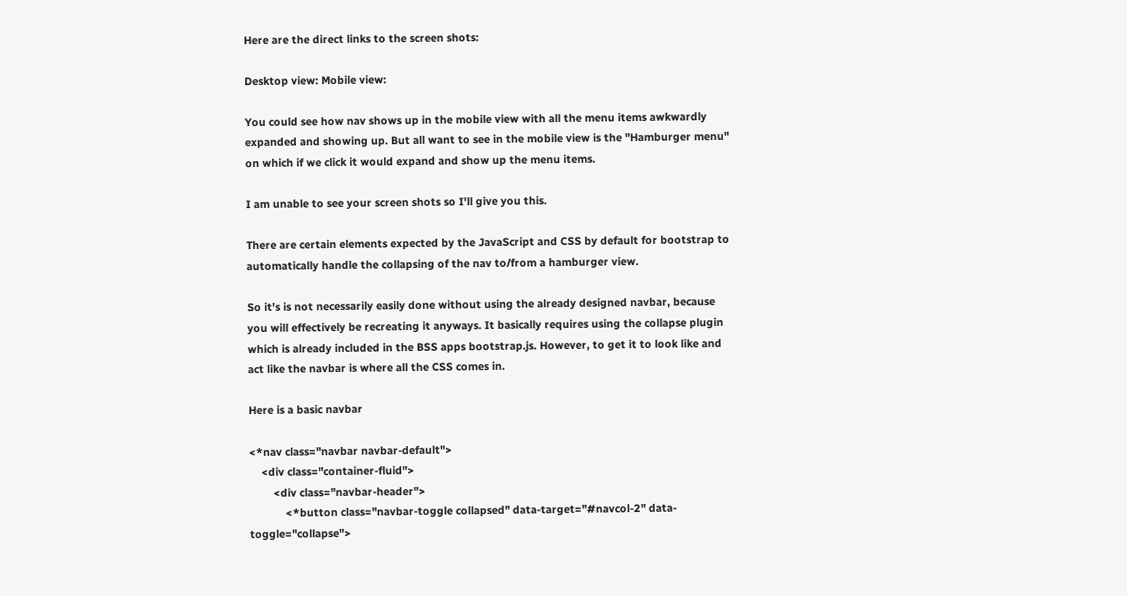Here are the direct links to the screen shots:

Desktop view: Mobile view:

You could see how nav shows up in the mobile view with all the menu items awkwardly expanded and showing up. But all want to see in the mobile view is the "Hamburger menu" on which if we click it would expand and show up the menu items.

I am unable to see your screen shots so I'll give you this.

There are certain elements expected by the JavaScript and CSS by default for bootstrap to automatically handle the collapsing of the nav to/from a hamburger view.

So it's is not necessarily easily done without using the already designed navbar, because you will effectively be recreating it anyways. It basically requires using the collapse plugin which is already included in the BSS apps bootstrap.js. However, to get it to look like and act like the navbar is where all the CSS comes in.

Here is a basic navbar

<*nav class="navbar navbar-default">
    <div class="container-fluid">
        <div class="navbar-header">
            <*button class="navbar-toggle collapsed" data-target="#navcol-2" data-toggle="collapse">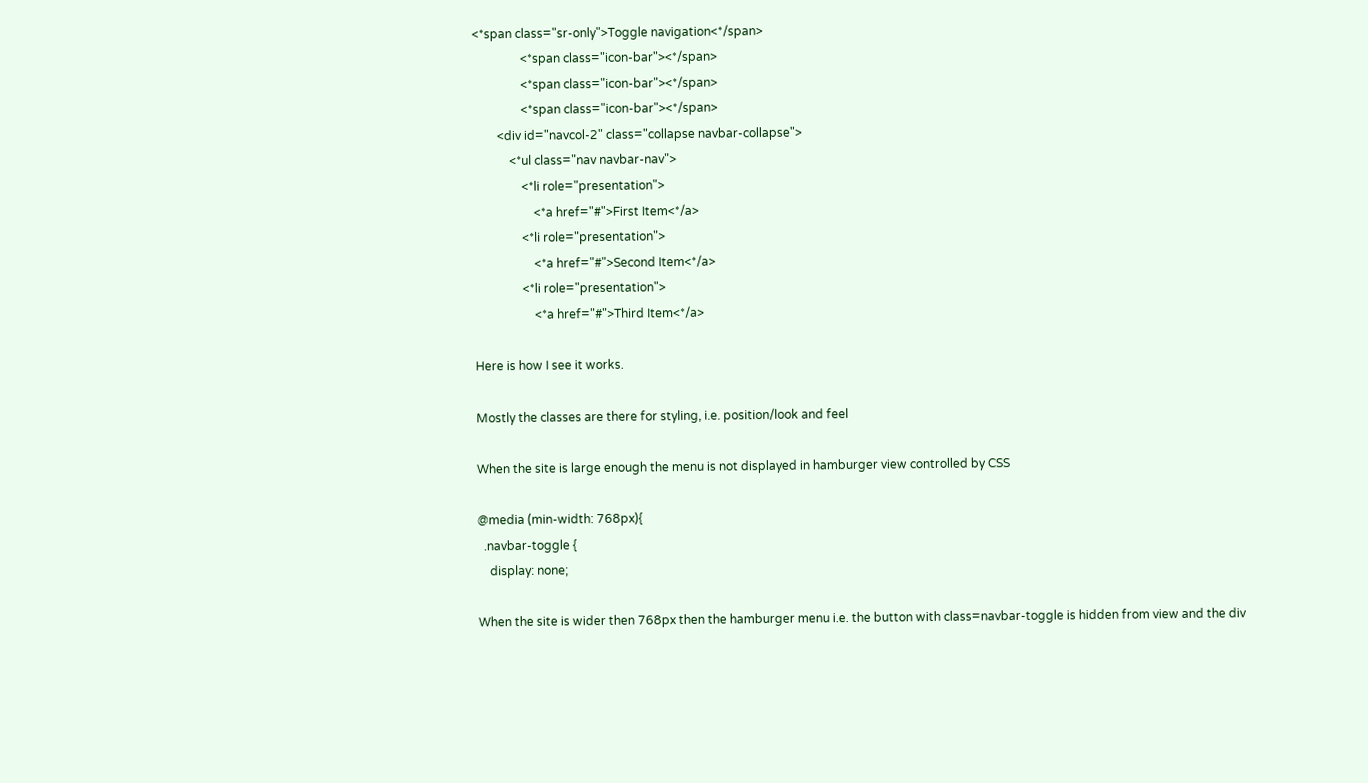<*span class="sr-only">Toggle navigation<*/span>
                <*span class="icon-bar"><*/span>
                <*span class="icon-bar"><*/span>
                <*span class="icon-bar"><*/span>
        <div id="navcol-2" class="collapse navbar-collapse">
            <*ul class="nav navbar-nav">
                <*li role="presentation">
                    <*a href="#">First Item<*/a>
                <*li role="presentation">
                    <*a href="#">Second Item<*/a>
                <*li role="presentation">
                    <*a href="#">Third Item<*/a>

Here is how I see it works.

Mostly the classes are there for styling, i.e. position/look and feel

When the site is large enough the menu is not displayed in hamburger view controlled by CSS

@media (min-width: 768px){
  .navbar-toggle {
    display: none;

When the site is wider then 768px then the hamburger menu i.e. the button with class=navbar-toggle is hidden from view and the div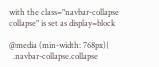with the class="navbar-collapse collapse" is set as display=block

@media (min-width: 768px){
  .navbar-collapse.collapse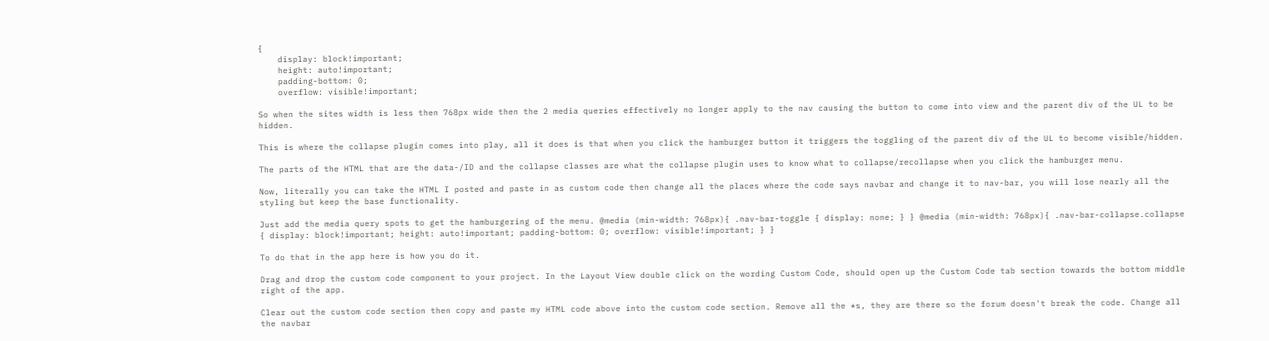{
    display: block!important;
    height: auto!important;
    padding-bottom: 0;
    overflow: visible!important;

So when the sites width is less then 768px wide then the 2 media queries effectively no longer apply to the nav causing the button to come into view and the parent div of the UL to be hidden.

This is where the collapse plugin comes into play, all it does is that when you click the hamburger button it triggers the toggling of the parent div of the UL to become visible/hidden.

The parts of the HTML that are the data-/ID and the collapse classes are what the collapse plugin uses to know what to collapse/recollapse when you click the hamburger menu.

Now, literally you can take the HTML I posted and paste in as custom code then change all the places where the code says navbar and change it to nav-bar, you will lose nearly all the styling but keep the base functionality.

Just add the media query spots to get the hamburgering of the menu. @media (min-width: 768px){ .nav-bar-toggle { display: none; } } @media (min-width: 768px){ .nav-bar-collapse.collapse { display: block!important; height: auto!important; padding-bottom: 0; overflow: visible!important; } }

To do that in the app here is how you do it.

Drag and drop the custom code component to your project. In the Layout View double click on the wording Custom Code, should open up the Custom Code tab section towards the bottom middle right of the app.

Clear out the custom code section then copy and paste my HTML code above into the custom code section. Remove all the *s, they are there so the forum doesn't break the code. Change all the navbar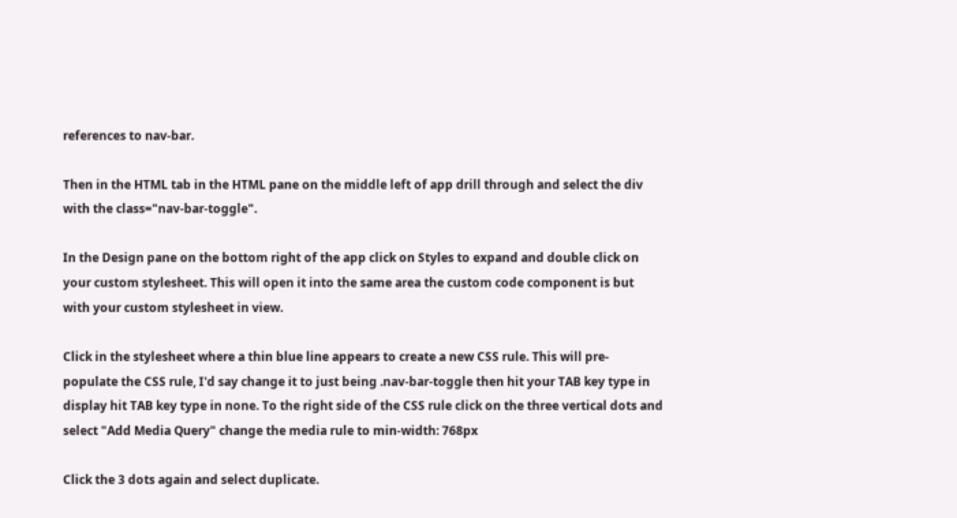references to nav-bar.

Then in the HTML tab in the HTML pane on the middle left of app drill through and select the div with the class="nav-bar-toggle".

In the Design pane on the bottom right of the app click on Styles to expand and double click on your custom stylesheet. This will open it into the same area the custom code component is but with your custom stylesheet in view.

Click in the stylesheet where a thin blue line appears to create a new CSS rule. This will pre-populate the CSS rule, I'd say change it to just being .nav-bar-toggle then hit your TAB key type in display hit TAB key type in none. To the right side of the CSS rule click on the three vertical dots and select "Add Media Query" change the media rule to min-width: 768px

Click the 3 dots again and select duplicate.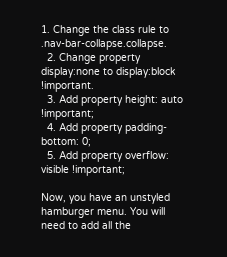1. Change the class rule to .nav-bar-collapse.collapse.
  2. Change property display:none to display:block !important.
  3. Add property height: auto !important;
  4. Add property padding-bottom: 0;
  5. Add property overflow: visible !important;

Now, you have an unstyled hamburger menu. You will need to add all the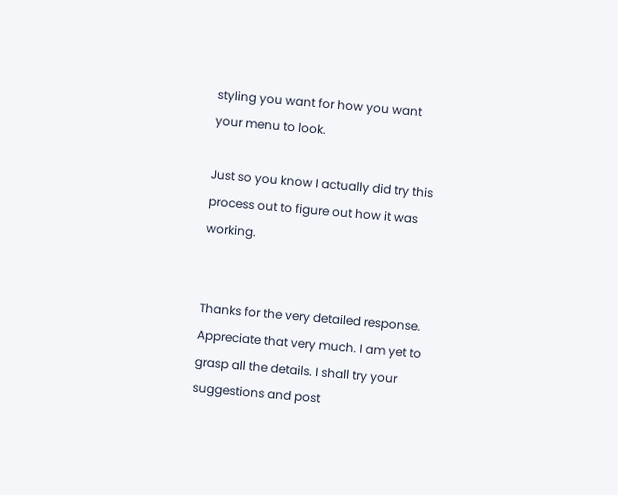styling you want for how you want your menu to look.

Just so you know I actually did try this process out to figure out how it was working.


Thanks for the very detailed response. Appreciate that very much. I am yet to grasp all the details. I shall try your suggestions and post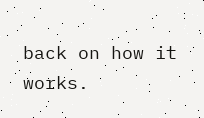back on how it works.